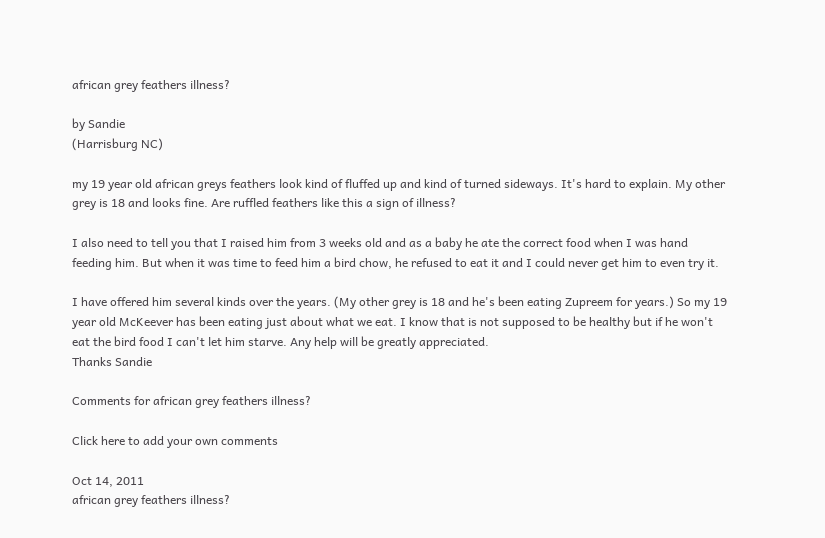african grey feathers illness?

by Sandie
(Harrisburg NC)

my 19 year old african greys feathers look kind of fluffed up and kind of turned sideways. It's hard to explain. My other grey is 18 and looks fine. Are ruffled feathers like this a sign of illness?

I also need to tell you that I raised him from 3 weeks old and as a baby he ate the correct food when I was hand feeding him. But when it was time to feed him a bird chow, he refused to eat it and I could never get him to even try it.

I have offered him several kinds over the years. (My other grey is 18 and he's been eating Zupreem for years.) So my 19 year old McKeever has been eating just about what we eat. I know that is not supposed to be healthy but if he won't eat the bird food I can't let him starve. Any help will be greatly appreciated.
Thanks Sandie

Comments for african grey feathers illness?

Click here to add your own comments

Oct 14, 2011
african grey feathers illness?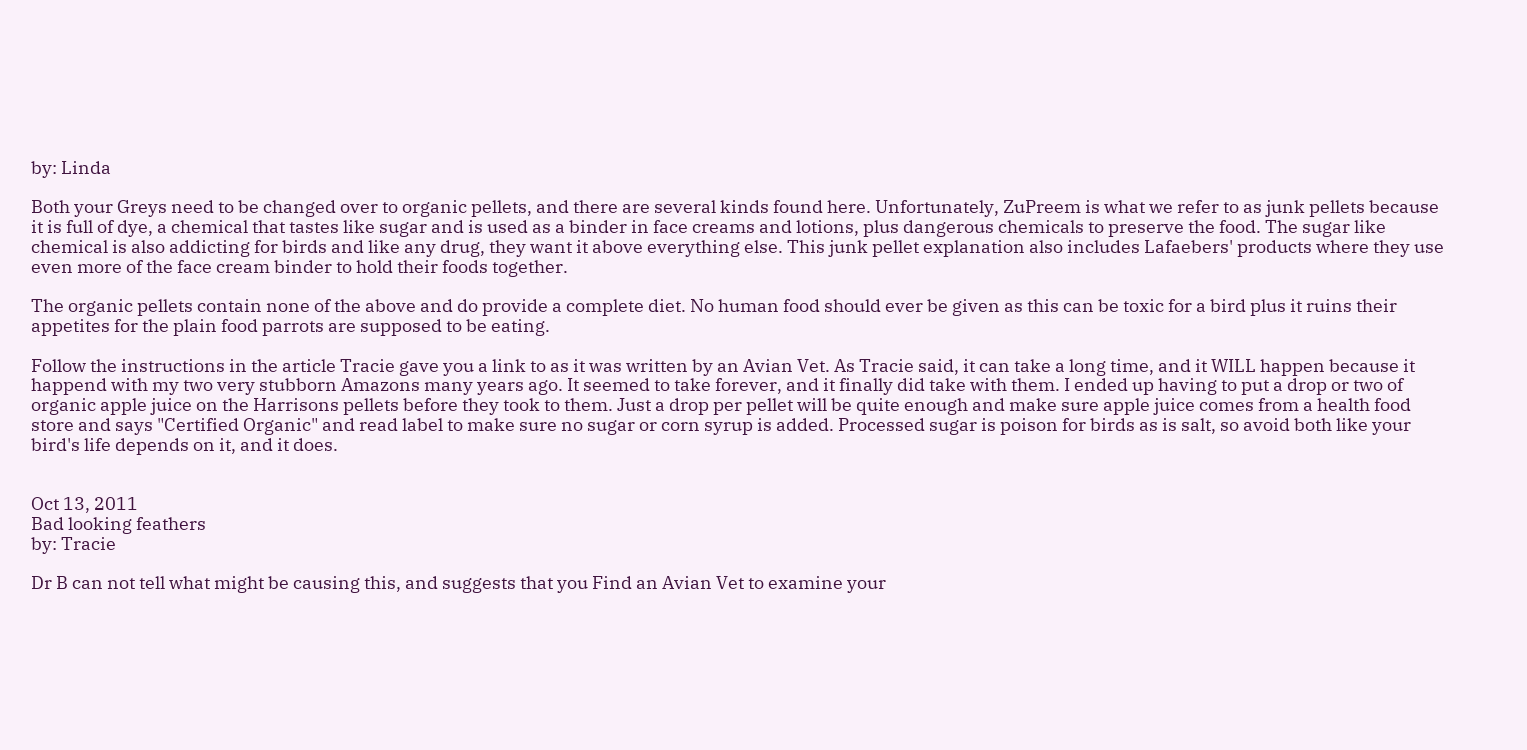by: Linda

Both your Greys need to be changed over to organic pellets, and there are several kinds found here. Unfortunately, ZuPreem is what we refer to as junk pellets because it is full of dye, a chemical that tastes like sugar and is used as a binder in face creams and lotions, plus dangerous chemicals to preserve the food. The sugar like chemical is also addicting for birds and like any drug, they want it above everything else. This junk pellet explanation also includes Lafaebers' products where they use even more of the face cream binder to hold their foods together.

The organic pellets contain none of the above and do provide a complete diet. No human food should ever be given as this can be toxic for a bird plus it ruins their appetites for the plain food parrots are supposed to be eating.

Follow the instructions in the article Tracie gave you a link to as it was written by an Avian Vet. As Tracie said, it can take a long time, and it WILL happen because it happend with my two very stubborn Amazons many years ago. It seemed to take forever, and it finally did take with them. I ended up having to put a drop or two of organic apple juice on the Harrisons pellets before they took to them. Just a drop per pellet will be quite enough and make sure apple juice comes from a health food store and says "Certified Organic" and read label to make sure no sugar or corn syrup is added. Processed sugar is poison for birds as is salt, so avoid both like your bird's life depends on it, and it does.


Oct 13, 2011
Bad looking feathers
by: Tracie

Dr B can not tell what might be causing this, and suggests that you Find an Avian Vet to examine your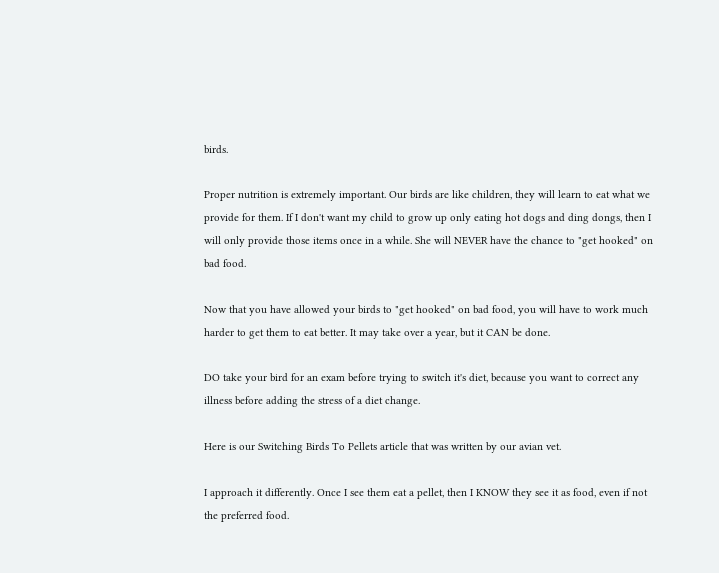birds.

Proper nutrition is extremely important. Our birds are like children, they will learn to eat what we provide for them. If I don't want my child to grow up only eating hot dogs and ding dongs, then I will only provide those items once in a while. She will NEVER have the chance to "get hooked" on bad food.

Now that you have allowed your birds to "get hooked" on bad food, you will have to work much harder to get them to eat better. It may take over a year, but it CAN be done.

DO take your bird for an exam before trying to switch it's diet, because you want to correct any illness before adding the stress of a diet change.

Here is our Switching Birds To Pellets article that was written by our avian vet.

I approach it differently. Once I see them eat a pellet, then I KNOW they see it as food, even if not the preferred food.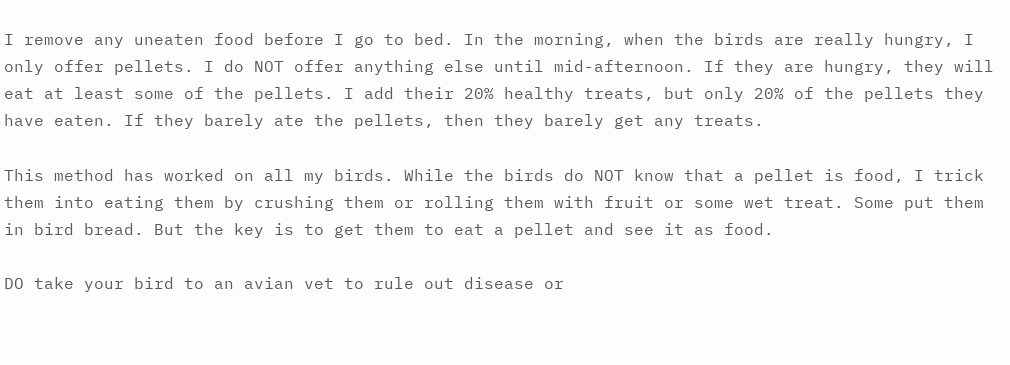I remove any uneaten food before I go to bed. In the morning, when the birds are really hungry, I only offer pellets. I do NOT offer anything else until mid-afternoon. If they are hungry, they will eat at least some of the pellets. I add their 20% healthy treats, but only 20% of the pellets they have eaten. If they barely ate the pellets, then they barely get any treats.

This method has worked on all my birds. While the birds do NOT know that a pellet is food, I trick them into eating them by crushing them or rolling them with fruit or some wet treat. Some put them in bird bread. But the key is to get them to eat a pellet and see it as food.

DO take your bird to an avian vet to rule out disease or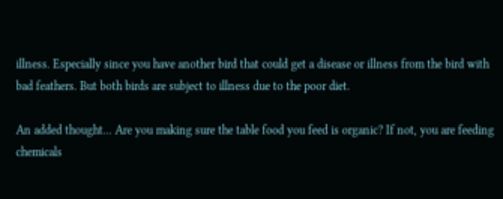illness. Especially since you have another bird that could get a disease or illness from the bird with bad feathers. But both birds are subject to illness due to the poor diet.

An added thought... Are you making sure the table food you feed is organic? If not, you are feeding chemicals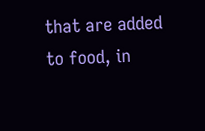that are added to food, in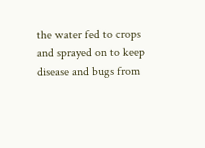the water fed to crops and sprayed on to keep disease and bugs from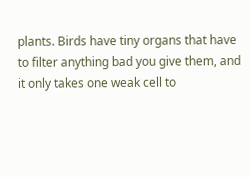plants. Birds have tiny organs that have to filter anything bad you give them, and it only takes one weak cell to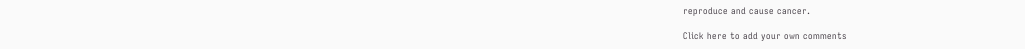reproduce and cause cancer.

Click here to add your own comments